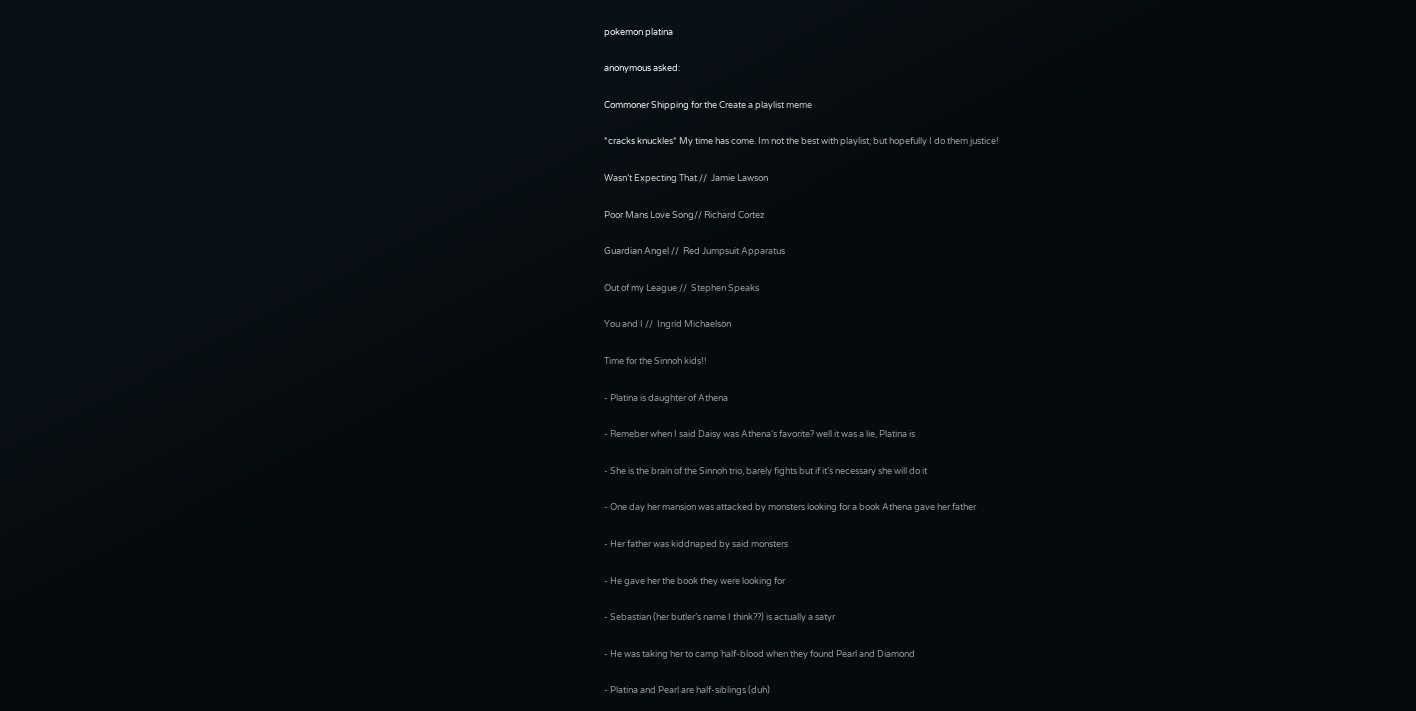pokemon platina

anonymous asked:

Commoner Shipping for the Create a playlist meme

*cracks knuckles* My time has come. Im not the best with playlist, but hopefully I do them justice!

Wasn’t Expecting That //  Jamie Lawson

Poor Mans Love Song// Richard Cortez

Guardian Angel //  Red Jumpsuit Apparatus

Out of my League //  Stephen Speaks

You and I //  Ingrid Michaelson

Time for the Sinnoh kids!!

- Platina is daughter of Athena

- Remeber when I said Daisy was Athena’s favorite? well it was a lie, Platina is

- She is the brain of the Sinnoh trio, barely fights but if it’s necessary she will do it

- One day her mansion was attacked by monsters looking for a book Athena gave her father

- Her father was kiddnaped by said monsters

- He gave her the book they were looking for

- Sebastian (her butler’s name I think??) is actually a satyr

- He was taking her to camp half-blood when they found Pearl and Diamond

- Platina and Pearl are half-siblings (duh)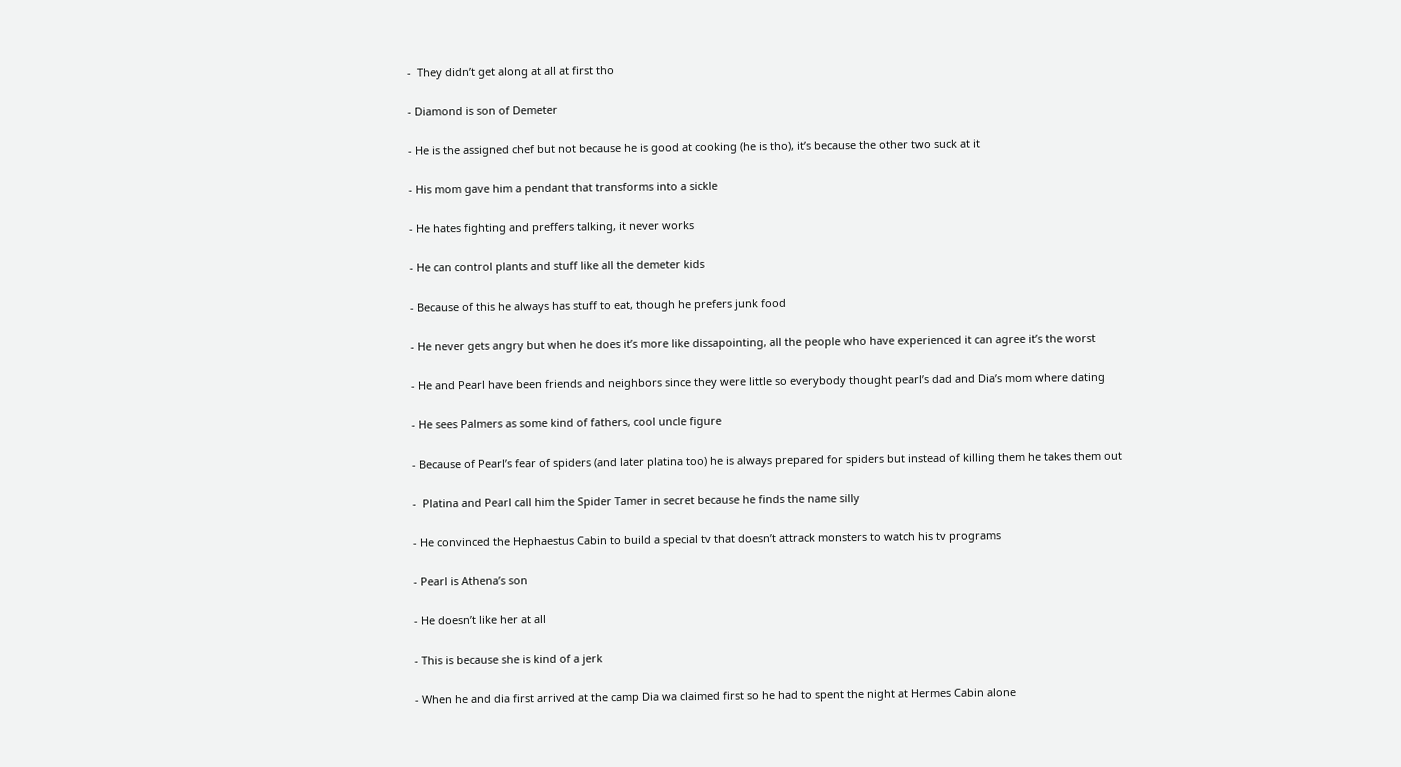-  They didn’t get along at all at first tho

- Diamond is son of Demeter

- He is the assigned chef but not because he is good at cooking (he is tho), it’s because the other two suck at it

- His mom gave him a pendant that transforms into a sickle

- He hates fighting and preffers talking, it never works

- He can control plants and stuff like all the demeter kids

- Because of this he always has stuff to eat, though he prefers junk food

- He never gets angry but when he does it’s more like dissapointing, all the people who have experienced it can agree it’s the worst

- He and Pearl have been friends and neighbors since they were little so everybody thought pearl’s dad and Dia’s mom where dating

- He sees Palmers as some kind of fathers, cool uncle figure

- Because of Pearl’s fear of spiders (and later platina too) he is always prepared for spiders but instead of killing them he takes them out

-  Platina and Pearl call him the Spider Tamer in secret because he finds the name silly

- He convinced the Hephaestus Cabin to build a special tv that doesn’t attrack monsters to watch his tv programs

- Pearl is Athena’s son

- He doesn’t like her at all

- This is because she is kind of a jerk

- When he and dia first arrived at the camp Dia wa claimed first so he had to spent the night at Hermes Cabin alone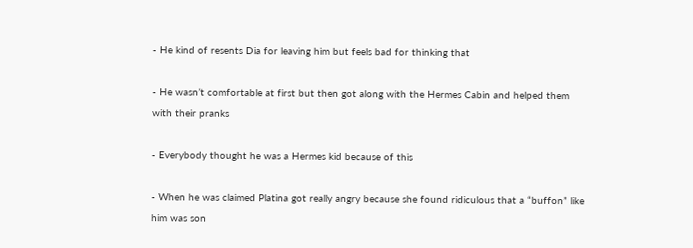- He kind of resents Dia for leaving him but feels bad for thinking that

- He wasn’t comfortable at first but then got along with the Hermes Cabin and helped them with their pranks

- Everybody thought he was a Hermes kid because of this

- When he was claimed Platina got really angry because she found ridiculous that a “buffon” like him was son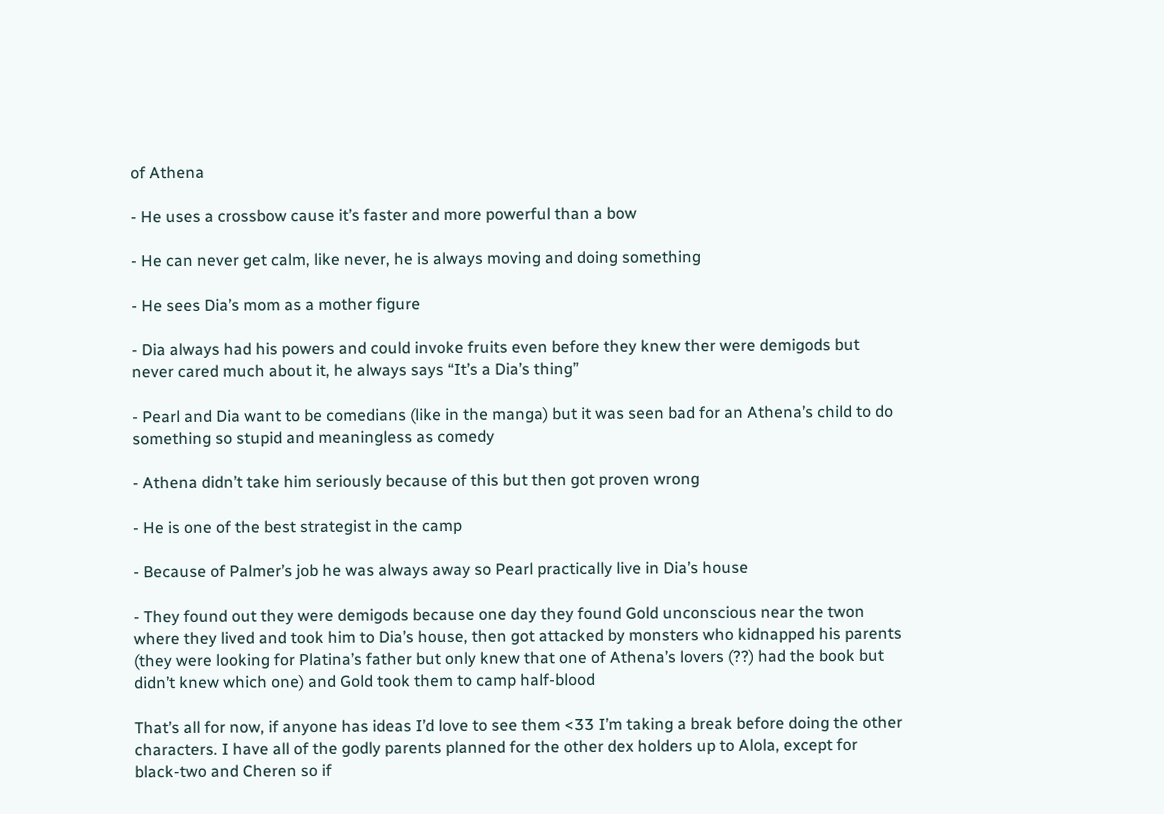of Athena

- He uses a crossbow cause it’s faster and more powerful than a bow

- He can never get calm, like never, he is always moving and doing something

- He sees Dia’s mom as a mother figure

- Dia always had his powers and could invoke fruits even before they knew ther were demigods but never cared much about it, he always says “It’s a Dia’s thing”

- Pearl and Dia want to be comedians (like in the manga) but it was seen bad for an Athena’s child to do something so stupid and meaningless as comedy

- Athena didn’t take him seriously because of this but then got proven wrong

- He is one of the best strategist in the camp

- Because of Palmer’s job he was always away so Pearl practically live in Dia’s house

- They found out they were demigods because one day they found Gold unconscious near the twon where they lived and took him to Dia’s house, then got attacked by monsters who kidnapped his parents (they were looking for Platina’s father but only knew that one of Athena’s lovers (??) had the book but didn’t knew which one) and Gold took them to camp half-blood

That’s all for now, if anyone has ideas I’d love to see them <33 I’m taking a break before doing the other characters. I have all of the godly parents planned for the other dex holders up to Alola, except for black-two and Cheren so if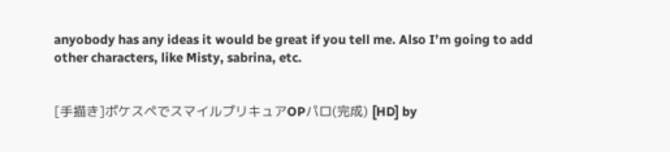anyobody has any ideas it would be great if you tell me. Also I’m going to add other characters, like Misty, sabrina, etc.


[手描き]ポケスペでスマイルプリキュアOPパロ(完成) [HD] by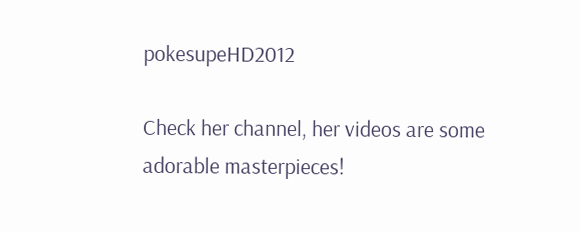pokesupeHD2012

Check her channel, her videos are some adorable masterpieces!